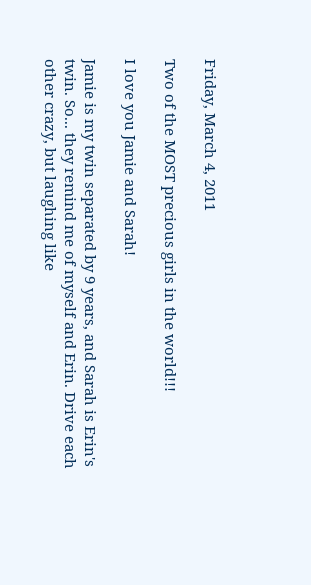Friday, March 4, 2011

Two of the MOST precious girls in the world!!!

I love you Jamie and Sarah!

Jamie is my twin separated by 9 years, and Sarah is Erin's twin. So... they remind me of myself and Erin. Drive each other crazy, but laughing like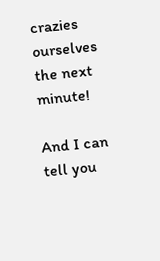crazies ourselves the next minute!

And I can tell you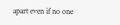apart even if no one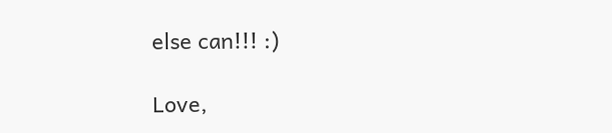else can!!! :)

Love,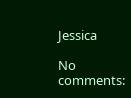Jessica

No comments: